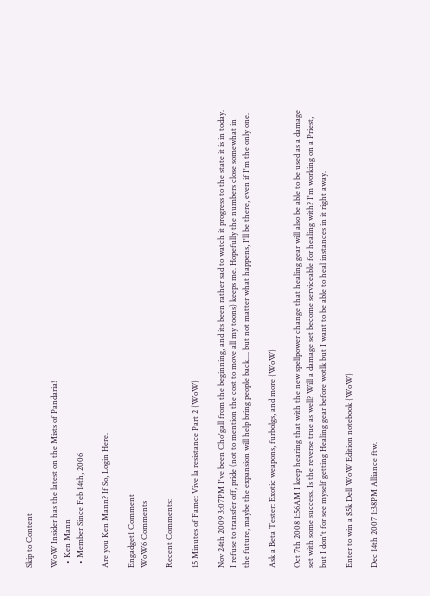Skip to Content

WoW Insider has the latest on the Mists of Pandaria!
  • Ken Mann
  • Member Since Feb 14th, 2006

Are you Ken Mann? If So, Login Here.

Engadget1 Comment
WoW6 Comments

Recent Comments:

15 Minutes of Fame: Vive la resistance Part 2 {WoW}

Nov 24th 2009 3:07PM I've been Cho'gall from the beginning, and its been rather sad to watch it progress to the state it is in today. I refuse to transfer off, pride (not to mention the cost to move all my toons) keeps me. Hopefully the numbers close somewhat in the future, maybe the expansion will help bring people back.... but not matter what happens, I'll be there, even if I'm the only one.

Ask a Beta Tester: Exotic weapons, furbolgs, and more {WoW}

Oct 7th 2008 1:56AM I keep hearing that with the new spellpower change that healing gear will also be able to be used as a damage set with some success. Is the reverse true as well? Will a damage set become serviceable for healing with? I'm working on a Priest, but I don't for see myself getting Healing gear before wotlk but I want to be able to heal instances in it right away.

Enter to win a $5k Dell WoW Edition notebook {WoW}

Dec 14th 2007 1:38PM Alliance ftw.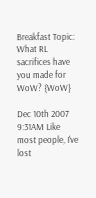Breakfast Topic: What RL sacrifices have you made for WoW? {WoW}

Dec 10th 2007 9:31AM Like most people, I've lost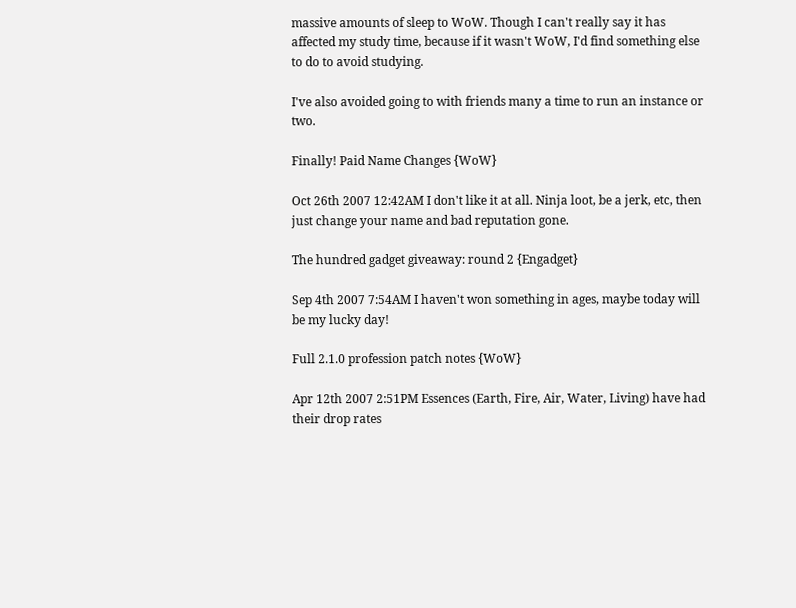massive amounts of sleep to WoW. Though I can't really say it has affected my study time, because if it wasn't WoW, I'd find something else to do to avoid studying.

I've also avoided going to with friends many a time to run an instance or two.

Finally! Paid Name Changes {WoW}

Oct 26th 2007 12:42AM I don't like it at all. Ninja loot, be a jerk, etc, then just change your name and bad reputation gone.

The hundred gadget giveaway: round 2 {Engadget}

Sep 4th 2007 7:54AM I haven't won something in ages, maybe today will be my lucky day!

Full 2.1.0 profession patch notes {WoW}

Apr 12th 2007 2:51PM Essences (Earth, Fire, Air, Water, Living) have had their drop rates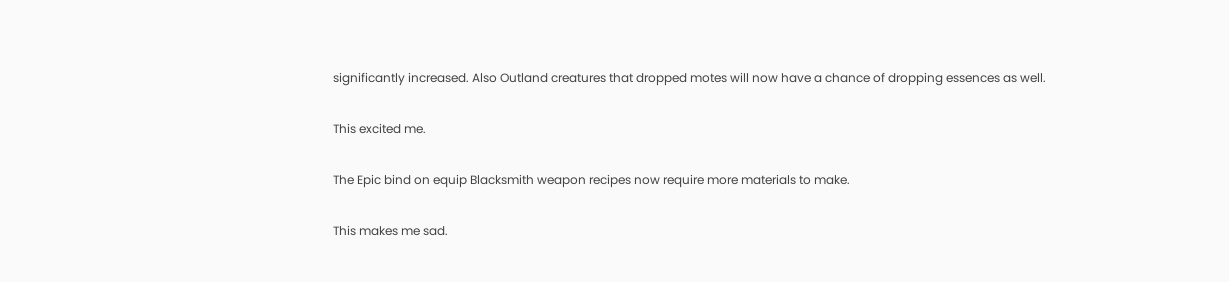significantly increased. Also Outland creatures that dropped motes will now have a chance of dropping essences as well.

This excited me.

The Epic bind on equip Blacksmith weapon recipes now require more materials to make.

This makes me sad.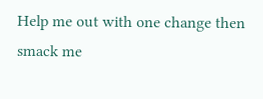Help me out with one change then smack me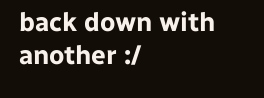back down with another :/